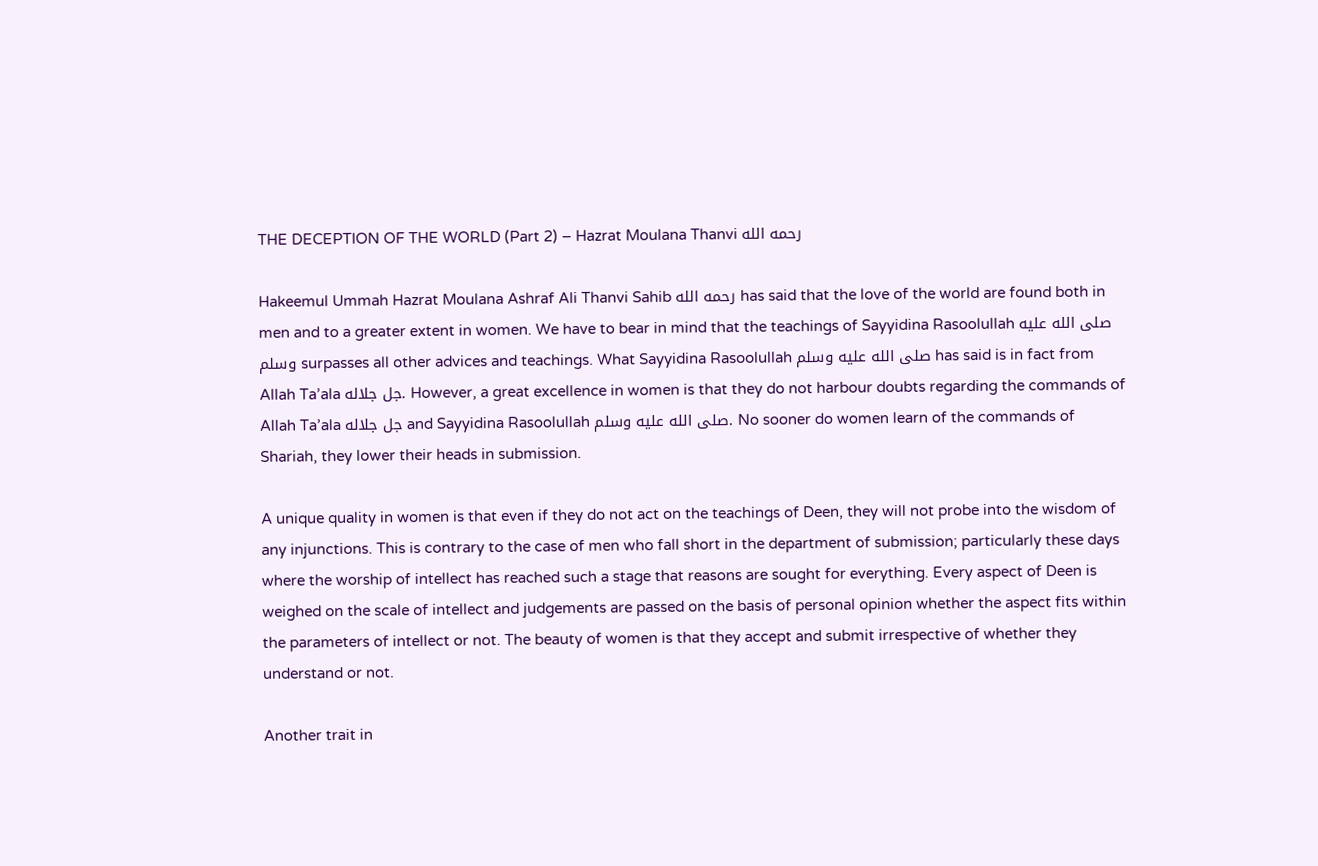THE DECEPTION OF THE WORLD (Part 2) – Hazrat Moulana Thanvi رحمه الله

Hakeemul Ummah Hazrat Moulana Ashraf Ali Thanvi Sahib رحمه الله has said that the love of the world are found both in men and to a greater extent in women. We have to bear in mind that the teachings of Sayyidina Rasoolullah صلى الله عليه وسلم surpasses all other advices and teachings. What Sayyidina Rasoolullah صلى الله عليه وسلم has said is in fact from Allah Ta’ala جل جلاله. However, a great excellence in women is that they do not harbour doubts regarding the commands of Allah Ta’ala جل جلاله and Sayyidina Rasoolullah صلى الله عليه وسلم. No sooner do women learn of the commands of Shariah, they lower their heads in submission.

A unique quality in women is that even if they do not act on the teachings of Deen, they will not probe into the wisdom of any injunctions. This is contrary to the case of men who fall short in the department of submission; particularly these days where the worship of intellect has reached such a stage that reasons are sought for everything. Every aspect of Deen is weighed on the scale of intellect and judgements are passed on the basis of personal opinion whether the aspect fits within the parameters of intellect or not. The beauty of women is that they accept and submit irrespective of whether they understand or not.

Another trait in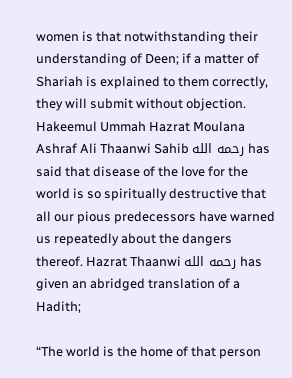women is that notwithstanding their understanding of Deen; if a matter of Shariah is explained to them correctly, they will submit without objection. Hakeemul Ummah Hazrat Moulana Ashraf Ali Thaanwi Sahib رحمه الله has said that disease of the love for the world is so spiritually destructive that all our pious predecessors have warned us repeatedly about the dangers thereof. Hazrat Thaanwi رحمه الله has given an abridged translation of a Hadith;

“The world is the home of that person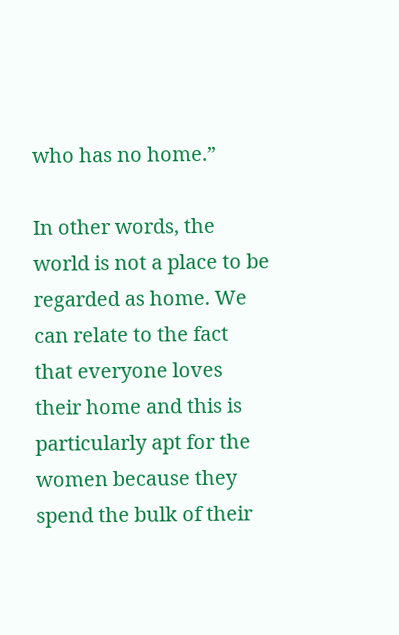who has no home.”

In other words, the world is not a place to be regarded as home. We can relate to the fact that everyone loves their home and this is particularly apt for the women because they spend the bulk of their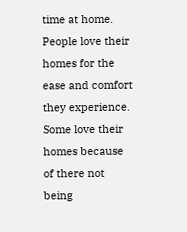time at home. People love their homes for the ease and comfort they experience. Some love their homes because of there not being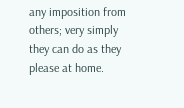any imposition from others; very simply they can do as they please at home.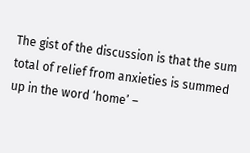The gist of the discussion is that the sum total of relief from anxieties is summed up in the word ‘home’ –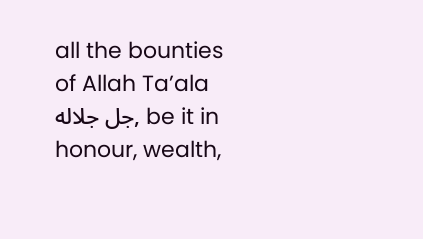all the bounties of Allah Ta’ala جل جلاله, be it in honour, wealth,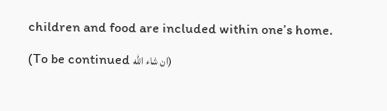children and food are included within one’s home.

(To be continued ان شاء الله)